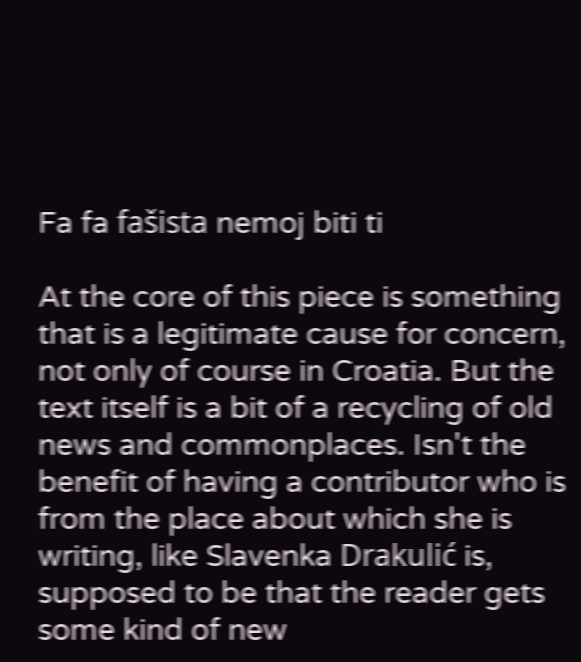Fa fa fašista nemoj biti ti

At the core of this piece is something that is a legitimate cause for concern, not only of course in Croatia. But the text itself is a bit of a recycling of old news and commonplaces. Isn't the benefit of having a contributor who is from the place about which she is writing, like Slavenka Drakulić is, supposed to be that the reader gets some kind of new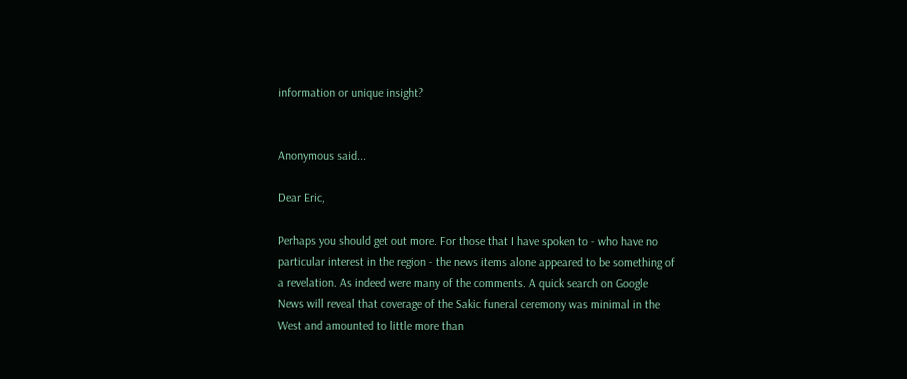information or unique insight?


Anonymous said...

Dear Eric,

Perhaps you should get out more. For those that I have spoken to - who have no particular interest in the region - the news items alone appeared to be something of a revelation. As indeed were many of the comments. A quick search on Google News will reveal that coverage of the Sakic funeral ceremony was minimal in the West and amounted to little more than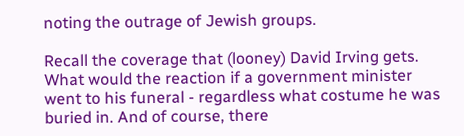noting the outrage of Jewish groups.

Recall the coverage that (looney) David Irving gets. What would the reaction if a government minister went to his funeral - regardless what costume he was buried in. And of course, there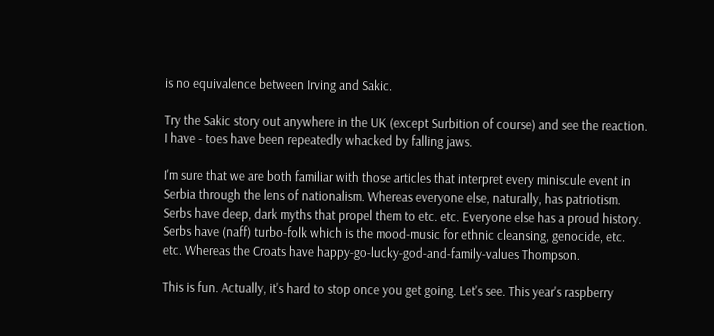is no equivalence between Irving and Sakic.

Try the Sakic story out anywhere in the UK (except Surbition of course) and see the reaction. I have - toes have been repeatedly whacked by falling jaws.

I'm sure that we are both familiar with those articles that interpret every miniscule event in Serbia through the lens of nationalism. Whereas everyone else, naturally, has patriotism. Serbs have deep, dark myths that propel them to etc. etc. Everyone else has a proud history. Serbs have (naff) turbo-folk which is the mood-music for ethnic cleansing, genocide, etc. etc. Whereas the Croats have happy-go-lucky-god-and-family-values Thompson.

This is fun. Actually, it's hard to stop once you get going. Let's see. This year's raspberry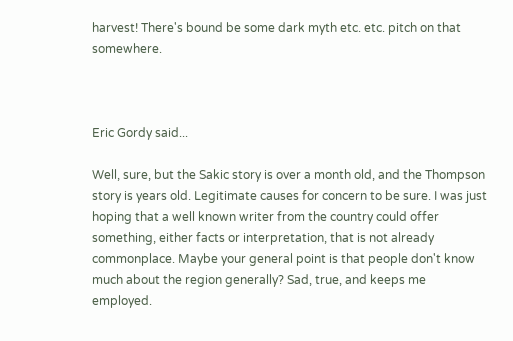harvest! There's bound be some dark myth etc. etc. pitch on that somewhere.



Eric Gordy said...

Well, sure, but the Sakic story is over a month old, and the Thompson story is years old. Legitimate causes for concern to be sure. I was just hoping that a well known writer from the country could offer something, either facts or interpretation, that is not already commonplace. Maybe your general point is that people don't know much about the region generally? Sad, true, and keeps me employed.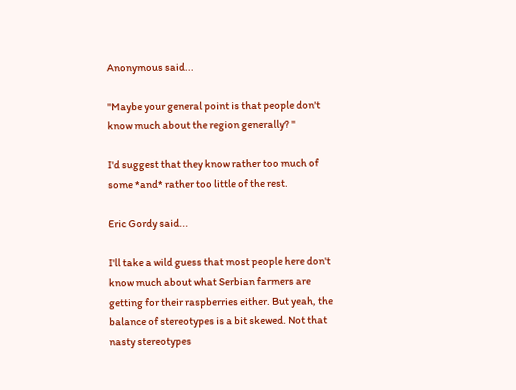Anonymous said...

"Maybe your general point is that people don't know much about the region generally? "

I'd suggest that they know rather too much of some *and* rather too little of the rest.

Eric Gordy said...

I'll take a wild guess that most people here don't know much about what Serbian farmers are getting for their raspberries either. But yeah, the balance of stereotypes is a bit skewed. Not that nasty stereotypes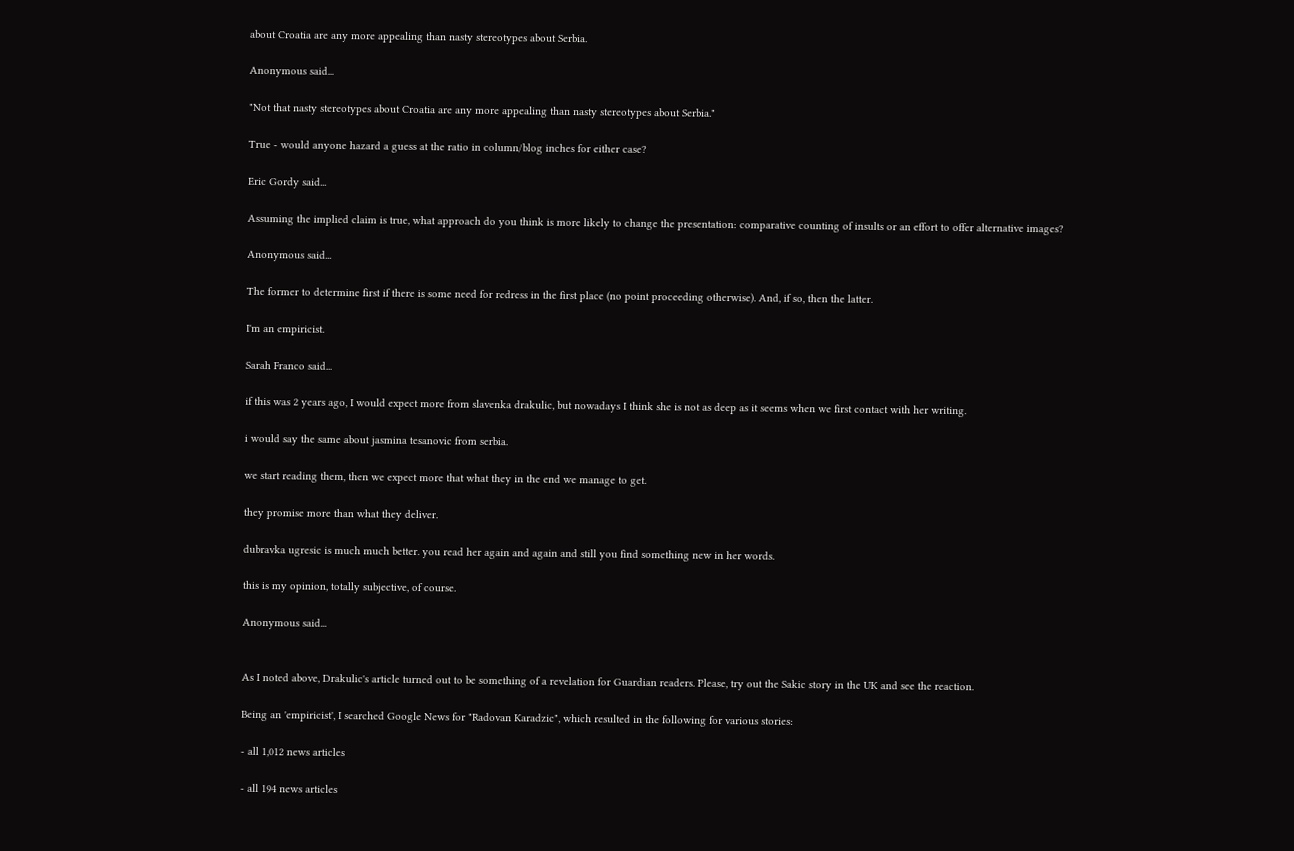about Croatia are any more appealing than nasty stereotypes about Serbia.

Anonymous said...

"Not that nasty stereotypes about Croatia are any more appealing than nasty stereotypes about Serbia."

True - would anyone hazard a guess at the ratio in column/blog inches for either case?

Eric Gordy said...

Assuming the implied claim is true, what approach do you think is more likely to change the presentation: comparative counting of insults or an effort to offer alternative images?

Anonymous said...

The former to determine first if there is some need for redress in the first place (no point proceeding otherwise). And, if so, then the latter.

I'm an empiricist.

Sarah Franco said...

if this was 2 years ago, I would expect more from slavenka drakulic, but nowadays I think she is not as deep as it seems when we first contact with her writing.

i would say the same about jasmina tesanovic from serbia.

we start reading them, then we expect more that what they in the end we manage to get.

they promise more than what they deliver.

dubravka ugresic is much much better. you read her again and again and still you find something new in her words.

this is my opinion, totally subjective, of course.

Anonymous said...


As I noted above, Drakulic's article turned out to be something of a revelation for Guardian readers. Please, try out the Sakic story in the UK and see the reaction.

Being an 'empiricist', I searched Google News for "Radovan Karadzic", which resulted in the following for various stories:

- all 1,012 news articles

- all 194 news articles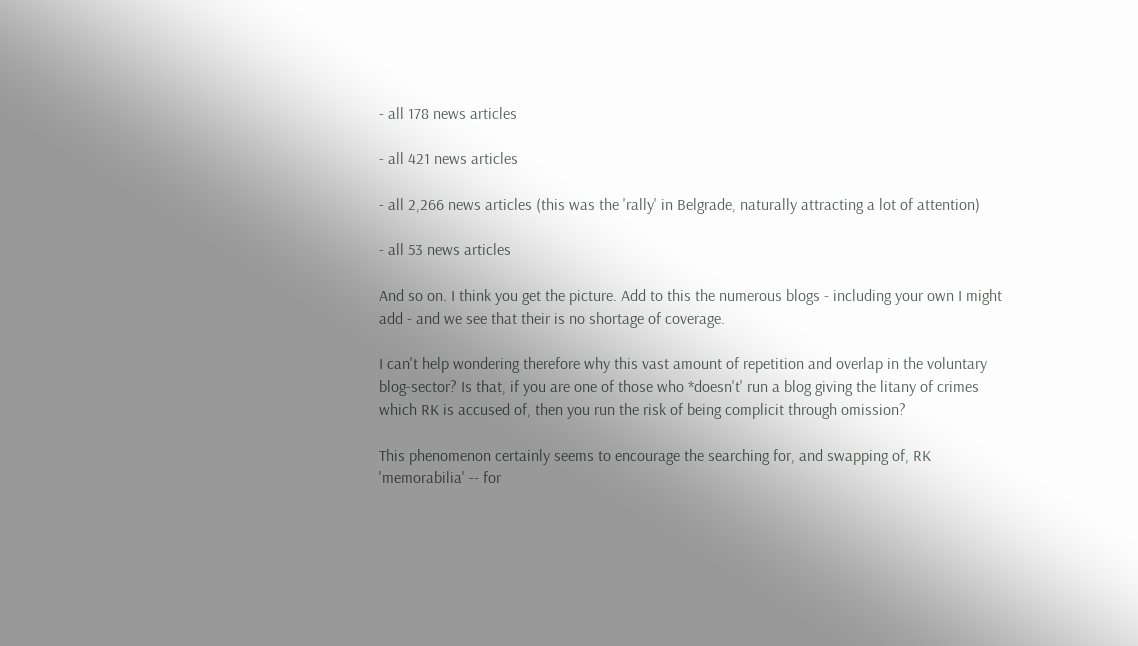- all 178 news articles

- all 421 news articles

- all 2,266 news articles (this was the 'rally' in Belgrade, naturally attracting a lot of attention)

- all 53 news articles

And so on. I think you get the picture. Add to this the numerous blogs - including your own I might add - and we see that their is no shortage of coverage.

I can't help wondering therefore why this vast amount of repetition and overlap in the voluntary blog-sector? Is that, if you are one of those who *doesn't' run a blog giving the litany of crimes which RK is accused of, then you run the risk of being complicit through omission?

This phenomenon certainly seems to encourage the searching for, and swapping of, RK 'memorabilia' -- for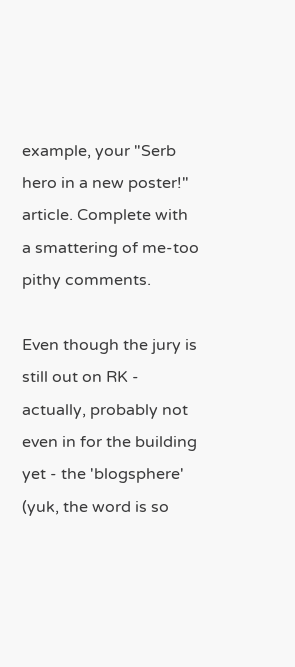example, your "Serb hero in a new poster!" article. Complete with a smattering of me-too pithy comments.

Even though the jury is still out on RK - actually, probably not even in for the building yet - the 'blogsphere' (yuk, the word is so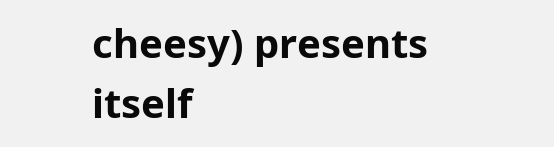cheesy) presents itself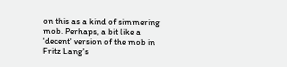on this as a kind of simmering mob. Perhaps, a bit like a 'decent' version of the mob in Fritz Lang's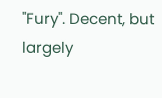"Fury". Decent, but largely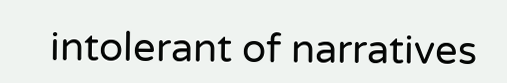intolerant of narratives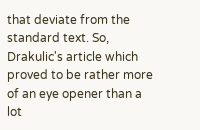that deviate from the standard text. So, Drakulic's article which proved to be rather more of an eye opener than a lot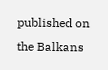published on the Balkans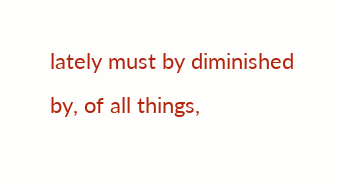lately must by diminished by, of all things,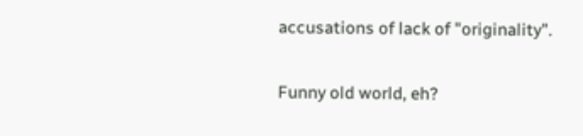accusations of lack of "originality".

Funny old world, eh?